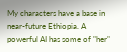My characters have a base in near-future Ethiopia. A powerful AI has some of "her"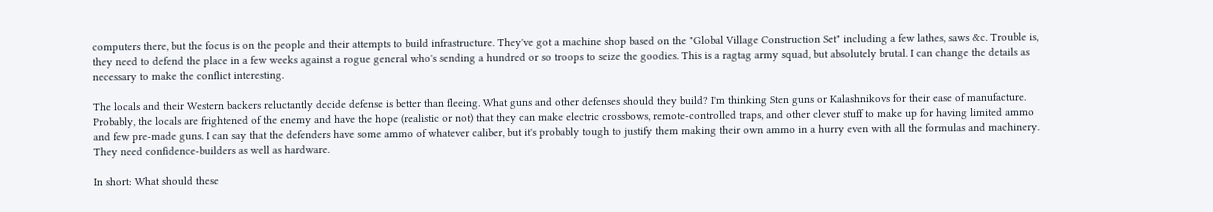computers there, but the focus is on the people and their attempts to build infrastructure. They've got a machine shop based on the "Global Village Construction Set" including a few lathes, saws &c. Trouble is, they need to defend the place in a few weeks against a rogue general who's sending a hundred or so troops to seize the goodies. This is a ragtag army squad, but absolutely brutal. I can change the details as necessary to make the conflict interesting.

The locals and their Western backers reluctantly decide defense is better than fleeing. What guns and other defenses should they build? I'm thinking Sten guns or Kalashnikovs for their ease of manufacture. Probably, the locals are frightened of the enemy and have the hope (realistic or not) that they can make electric crossbows, remote-controlled traps, and other clever stuff to make up for having limited ammo and few pre-made guns. I can say that the defenders have some ammo of whatever caliber, but it's probably tough to justify them making their own ammo in a hurry even with all the formulas and machinery. They need confidence-builders as well as hardware.

In short: What should these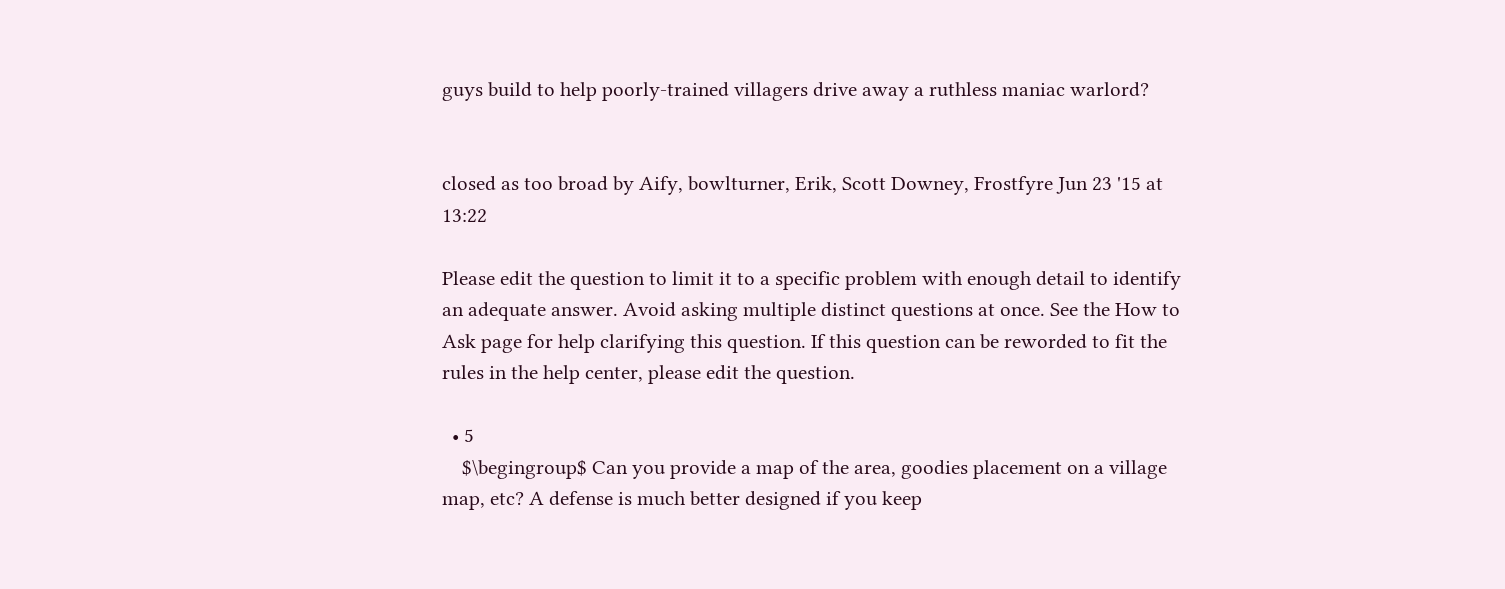guys build to help poorly-trained villagers drive away a ruthless maniac warlord?


closed as too broad by Aify, bowlturner, Erik, Scott Downey, Frostfyre Jun 23 '15 at 13:22

Please edit the question to limit it to a specific problem with enough detail to identify an adequate answer. Avoid asking multiple distinct questions at once. See the How to Ask page for help clarifying this question. If this question can be reworded to fit the rules in the help center, please edit the question.

  • 5
    $\begingroup$ Can you provide a map of the area, goodies placement on a village map, etc? A defense is much better designed if you keep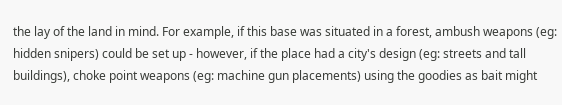the lay of the land in mind. For example, if this base was situated in a forest, ambush weapons (eg: hidden snipers) could be set up - however, if the place had a city's design (eg: streets and tall buildings), choke point weapons (eg: machine gun placements) using the goodies as bait might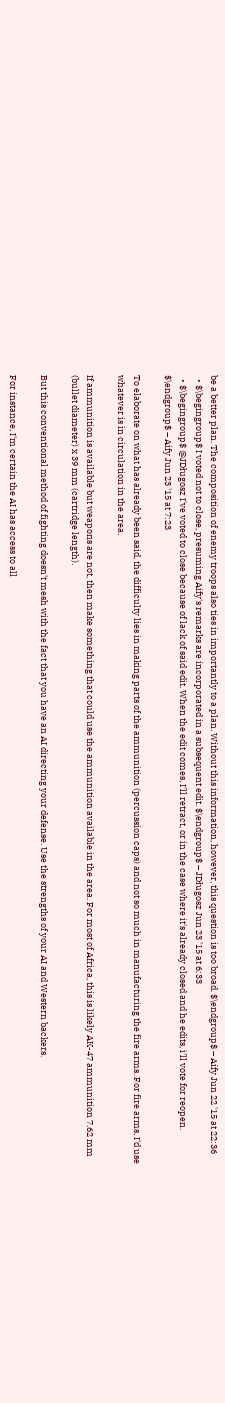be a better plan. The composition of enemy troops also ties in importantly to a plan. Without this information, however, this question is too broad. $\endgroup$ – Aify Jun 22 '15 at 22:36
  • $\begingroup$ I voted not to close, presuming Aify's remarks are incorporated in a subsequent edit. $\endgroup$ – JDługosz Jun 23 '15 at 6:33
  • $\begingroup$ @JDługosz I've voted to close because of lack of said edit. When the edit comes, I'll retract, or in the case where it's already closed and he edits, i'll vote for reopen. $\endgroup$ – Aify Jun 23 '15 at 7:23

To elaborate on what has already been said, the difficulty lies in making parts of the ammunition (percussion caps) and not so much in manufacturing the fire arms. For fire arms, I'd use whatever is in circulation in the area.

If ammunition is available but weapons are not, then make something that could use the ammunition available in the area. For most of Africa, this is likely AK-47 ammunition 7.62 mm (bullet diameter) x 39 mm (cartridge length).

But this conventional method of fighting doesn't mesh with the fact that you have an AI directing your defense. Use the strengths of your AI and Western backers.

For instance, I'm certain the AI has access to all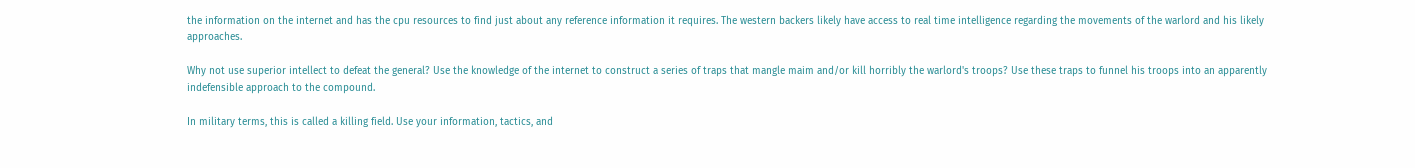the information on the internet and has the cpu resources to find just about any reference information it requires. The western backers likely have access to real time intelligence regarding the movements of the warlord and his likely approaches.

Why not use superior intellect to defeat the general? Use the knowledge of the internet to construct a series of traps that mangle maim and/or kill horribly the warlord's troops? Use these traps to funnel his troops into an apparently indefensible approach to the compound.

In military terms, this is called a killing field. Use your information, tactics, and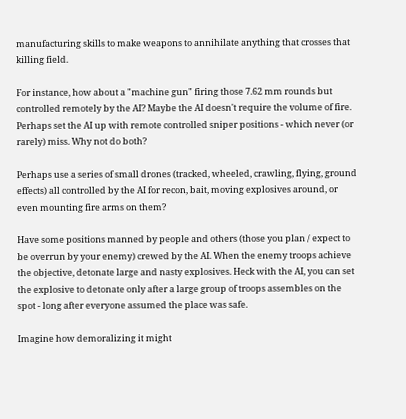manufacturing skills to make weapons to annihilate anything that crosses that killing field.

For instance, how about a "machine gun" firing those 7.62 mm rounds but controlled remotely by the AI? Maybe the AI doesn't require the volume of fire. Perhaps set the AI up with remote controlled sniper positions - which never (or rarely) miss. Why not do both?

Perhaps use a series of small drones (tracked, wheeled, crawling, flying, ground effects) all controlled by the AI for recon, bait, moving explosives around, or even mounting fire arms on them?

Have some positions manned by people and others (those you plan / expect to be overrun by your enemy) crewed by the AI. When the enemy troops achieve the objective, detonate large and nasty explosives. Heck with the AI, you can set the explosive to detonate only after a large group of troops assembles on the spot - long after everyone assumed the place was safe.

Imagine how demoralizing it might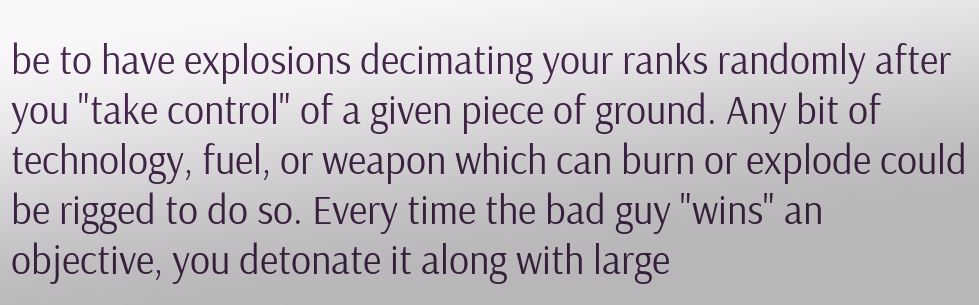be to have explosions decimating your ranks randomly after you "take control" of a given piece of ground. Any bit of technology, fuel, or weapon which can burn or explode could be rigged to do so. Every time the bad guy "wins" an objective, you detonate it along with large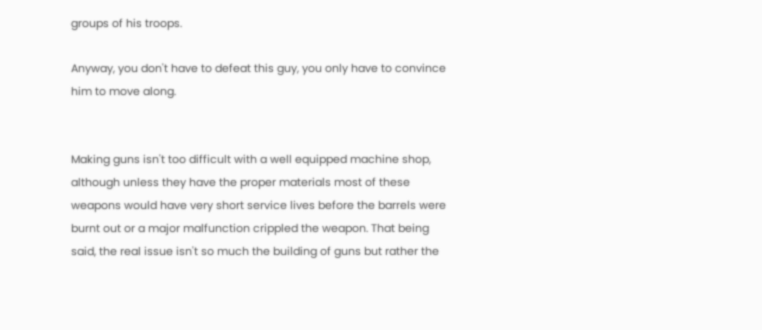groups of his troops.

Anyway, you don't have to defeat this guy, you only have to convince him to move along.


Making guns isn't too difficult with a well equipped machine shop, although unless they have the proper materials most of these weapons would have very short service lives before the barrels were burnt out or a major malfunction crippled the weapon. That being said, the real issue isn't so much the building of guns but rather the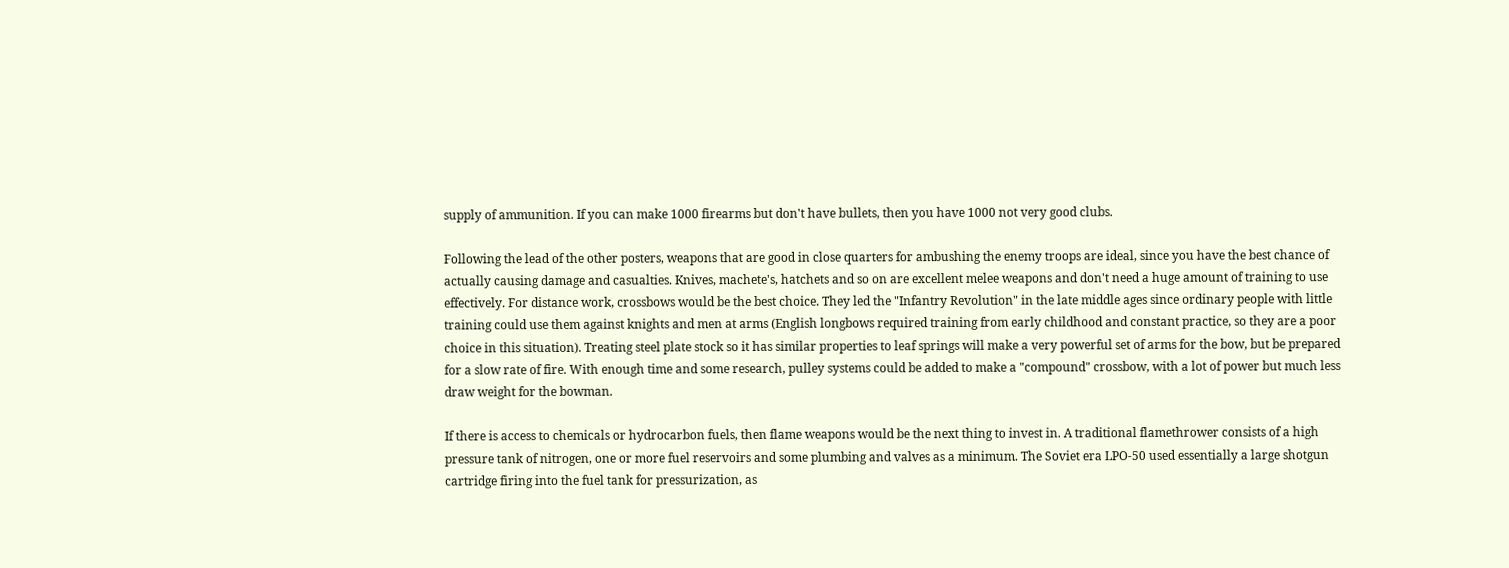supply of ammunition. If you can make 1000 firearms but don't have bullets, then you have 1000 not very good clubs.

Following the lead of the other posters, weapons that are good in close quarters for ambushing the enemy troops are ideal, since you have the best chance of actually causing damage and casualties. Knives, machete's, hatchets and so on are excellent melee weapons and don't need a huge amount of training to use effectively. For distance work, crossbows would be the best choice. They led the "Infantry Revolution" in the late middle ages since ordinary people with little training could use them against knights and men at arms (English longbows required training from early childhood and constant practice, so they are a poor choice in this situation). Treating steel plate stock so it has similar properties to leaf springs will make a very powerful set of arms for the bow, but be prepared for a slow rate of fire. With enough time and some research, pulley systems could be added to make a "compound" crossbow, with a lot of power but much less draw weight for the bowman.

If there is access to chemicals or hydrocarbon fuels, then flame weapons would be the next thing to invest in. A traditional flamethrower consists of a high pressure tank of nitrogen, one or more fuel reservoirs and some plumbing and valves as a minimum. The Soviet era LPO-50 used essentially a large shotgun cartridge firing into the fuel tank for pressurization, as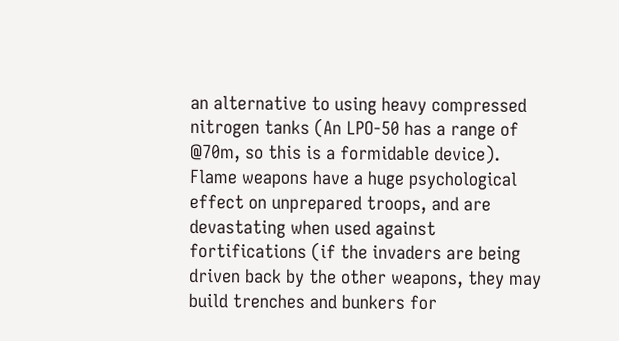an alternative to using heavy compressed nitrogen tanks (An LPO-50 has a range of @70m, so this is a formidable device). Flame weapons have a huge psychological effect on unprepared troops, and are devastating when used against fortifications (if the invaders are being driven back by the other weapons, they may build trenches and bunkers for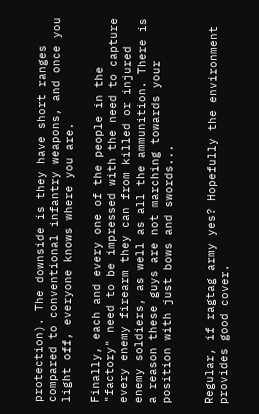protection). The downside is they have short ranges compared to conventional infantry weapons, and once you light off, everyone knows where you are.

Finally, each and every one of the people in the "factory" need to be impressed with the need to capture every enemy firearm they can from killed or injured enemy soldiers, as well as all the ammunition. There is a reason these guys are not marching towards your position with just bows and swords...


Regular, if ragtag army yes? Hopefully the environment provides good cover.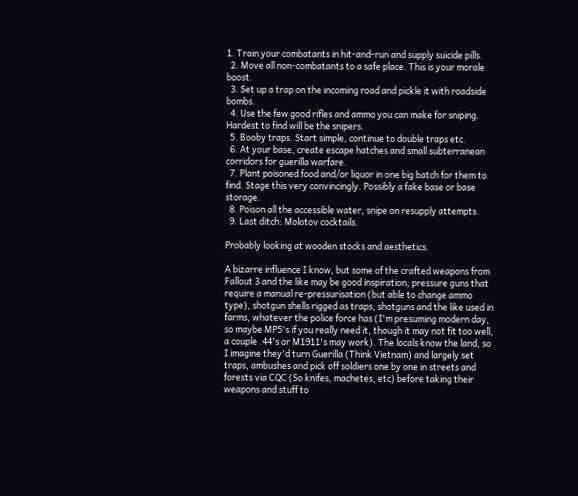1. Train your combatants in hit-and-run and supply suicide pills.
  2. Move all non-combatants to a safe place. This is your morale boost.
  3. Set up a trap on the incoming road and pickle it with roadside bombs.
  4. Use the few good rifles and ammo you can make for sniping. Hardest to find will be the snipers.
  5. Booby traps. Start simple, continue to double traps etc.
  6. At your base, create escape hatches and small subterranean corridors for guerilla warfare.
  7. Plant poisoned food and/or liquor in one big batch for them to find. Stage this very convincingly. Possibly a fake base or base storage.
  8. Poison all the accessible water, snipe on resupply attempts.
  9. Last ditch: Molotov cocktails.

Probably looking at wooden stocks and aesthetics.

A bizarre influence I know, but some of the crafted weapons from Fallout 3 and the like may be good inspiration; pressure guns that require a manual re-pressurisation (but able to change ammo type), shotgun shells rigged as traps, shotguns and the like used in farms, whatever the police force has (I'm presuming modern day, so maybe MP5's if you really need it, though it may not fit too well, a couple .44's or M1911's may work). The locals know the land, so I imagine they'd turn Guerilla (Think Vietnam) and largely set traps, ambushes and pick off soldiers one by one in streets and forests via CQC (So knifes, machetes, etc) before taking their weapons and stuff to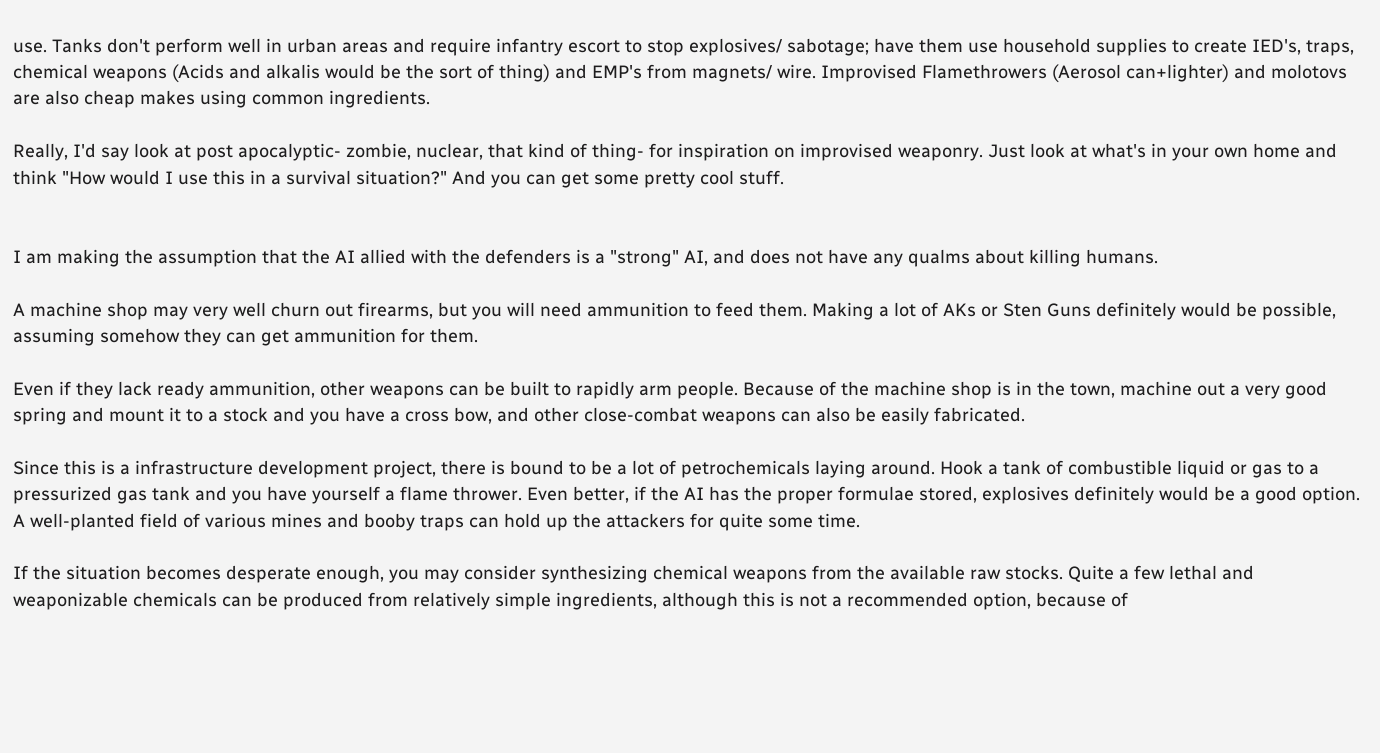use. Tanks don't perform well in urban areas and require infantry escort to stop explosives/ sabotage; have them use household supplies to create IED's, traps, chemical weapons (Acids and alkalis would be the sort of thing) and EMP's from magnets/ wire. Improvised Flamethrowers (Aerosol can+lighter) and molotovs are also cheap makes using common ingredients.

Really, I'd say look at post apocalyptic- zombie, nuclear, that kind of thing- for inspiration on improvised weaponry. Just look at what's in your own home and think "How would I use this in a survival situation?" And you can get some pretty cool stuff.


I am making the assumption that the AI allied with the defenders is a "strong" AI, and does not have any qualms about killing humans.

A machine shop may very well churn out firearms, but you will need ammunition to feed them. Making a lot of AKs or Sten Guns definitely would be possible, assuming somehow they can get ammunition for them.

Even if they lack ready ammunition, other weapons can be built to rapidly arm people. Because of the machine shop is in the town, machine out a very good spring and mount it to a stock and you have a cross bow, and other close-combat weapons can also be easily fabricated.

Since this is a infrastructure development project, there is bound to be a lot of petrochemicals laying around. Hook a tank of combustible liquid or gas to a pressurized gas tank and you have yourself a flame thrower. Even better, if the AI has the proper formulae stored, explosives definitely would be a good option. A well-planted field of various mines and booby traps can hold up the attackers for quite some time.

If the situation becomes desperate enough, you may consider synthesizing chemical weapons from the available raw stocks. Quite a few lethal and weaponizable chemicals can be produced from relatively simple ingredients, although this is not a recommended option, because of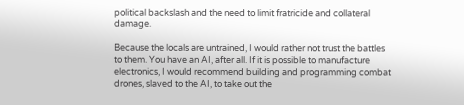political backslash and the need to limit fratricide and collateral damage.

Because the locals are untrained, I would rather not trust the battles to them. You have an AI, after all. If it is possible to manufacture electronics, I would recommend building and programming combat drones, slaved to the AI, to take out the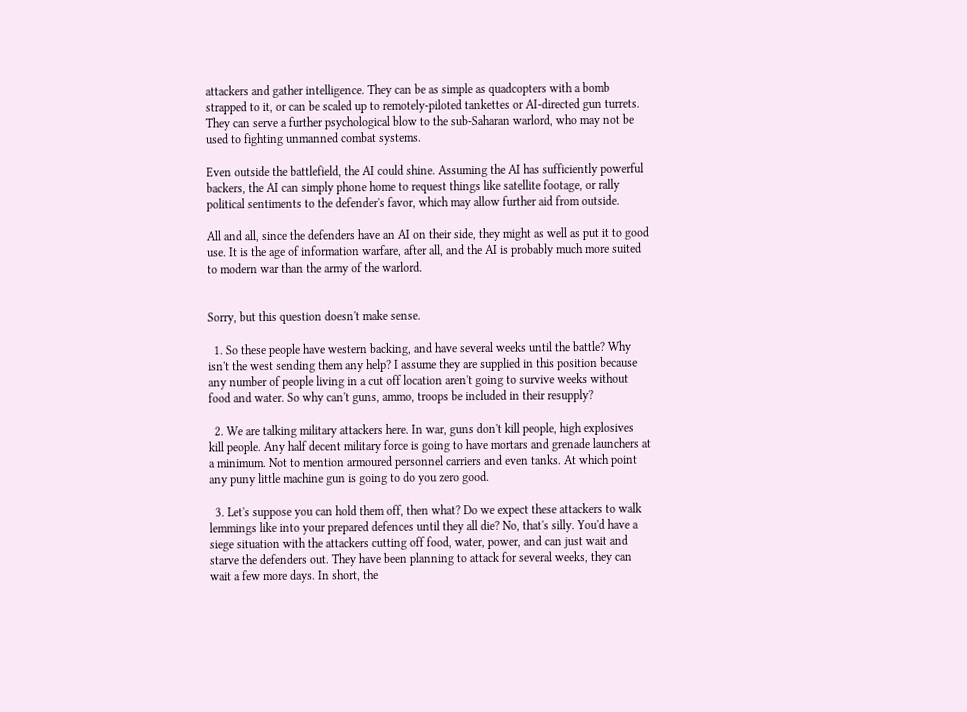attackers and gather intelligence. They can be as simple as quadcopters with a bomb strapped to it, or can be scaled up to remotely-piloted tankettes or AI-directed gun turrets. They can serve a further psychological blow to the sub-Saharan warlord, who may not be used to fighting unmanned combat systems.

Even outside the battlefield, the AI could shine. Assuming the AI has sufficiently powerful backers, the AI can simply phone home to request things like satellite footage, or rally political sentiments to the defender's favor, which may allow further aid from outside.

All and all, since the defenders have an AI on their side, they might as well as put it to good use. It is the age of information warfare, after all, and the AI is probably much more suited to modern war than the army of the warlord.


Sorry, but this question doesn't make sense.

  1. So these people have western backing, and have several weeks until the battle? Why isn't the west sending them any help? I assume they are supplied in this position because any number of people living in a cut off location aren't going to survive weeks without food and water. So why can't guns, ammo, troops be included in their resupply?

  2. We are talking military attackers here. In war, guns don't kill people, high explosives kill people. Any half decent military force is going to have mortars and grenade launchers at a minimum. Not to mention armoured personnel carriers and even tanks. At which point any puny little machine gun is going to do you zero good.

  3. Let's suppose you can hold them off, then what? Do we expect these attackers to walk lemmings like into your prepared defences until they all die? No, that's silly. You'd have a siege situation with the attackers cutting off food, water, power, and can just wait and starve the defenders out. They have been planning to attack for several weeks, they can wait a few more days. In short, the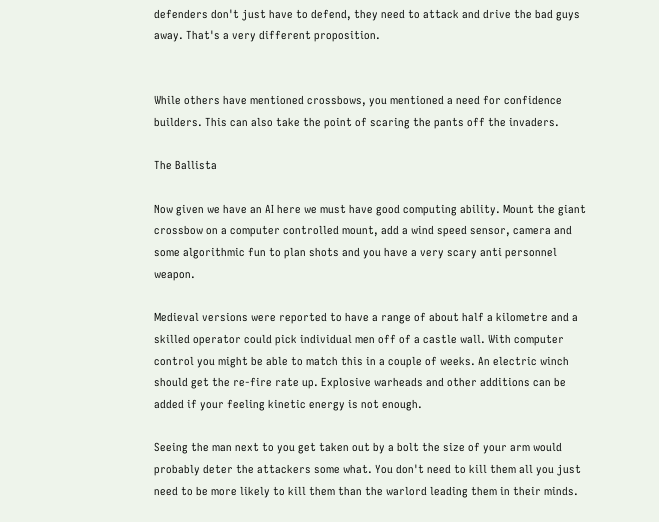defenders don't just have to defend, they need to attack and drive the bad guys away. That's a very different proposition.


While others have mentioned crossbows, you mentioned a need for confidence builders. This can also take the point of scaring the pants off the invaders.

The Ballista

Now given we have an AI here we must have good computing ability. Mount the giant crossbow on a computer controlled mount, add a wind speed sensor, camera and some algorithmic fun to plan shots and you have a very scary anti personnel weapon.

Medieval versions were reported to have a range of about half a kilometre and a skilled operator could pick individual men off of a castle wall. With computer control you might be able to match this in a couple of weeks. An electric winch should get the re-fire rate up. Explosive warheads and other additions can be added if your feeling kinetic energy is not enough.

Seeing the man next to you get taken out by a bolt the size of your arm would probably deter the attackers some what. You don't need to kill them all you just need to be more likely to kill them than the warlord leading them in their minds.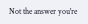Not the answer you're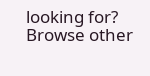looking for? Browse other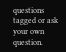questions tagged or ask your own question.